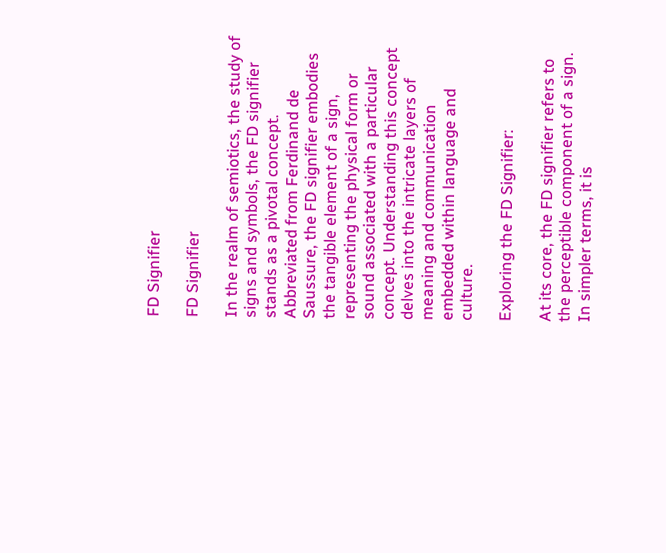FD Signifier

FD Signifier

In the realm of semiotics, the study of signs and symbols, the FD signifier stands as a pivotal concept. Abbreviated from Ferdinand de Saussure, the FD signifier embodies the tangible element of a sign, representing the physical form or sound associated with a particular concept. Understanding this concept delves into the intricate layers of meaning and communication embedded within language and culture.

Exploring the FD Signifier:

At its core, the FD signifier refers to the perceptible component of a sign. In simpler terms, it is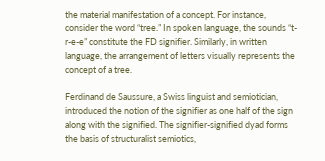the material manifestation of a concept. For instance, consider the word “tree.” In spoken language, the sounds “t-r-e-e” constitute the FD signifier. Similarly, in written language, the arrangement of letters visually represents the concept of a tree.

Ferdinand de Saussure, a Swiss linguist and semiotician, introduced the notion of the signifier as one half of the sign along with the signified. The signifier-signified dyad forms the basis of structuralist semiotics,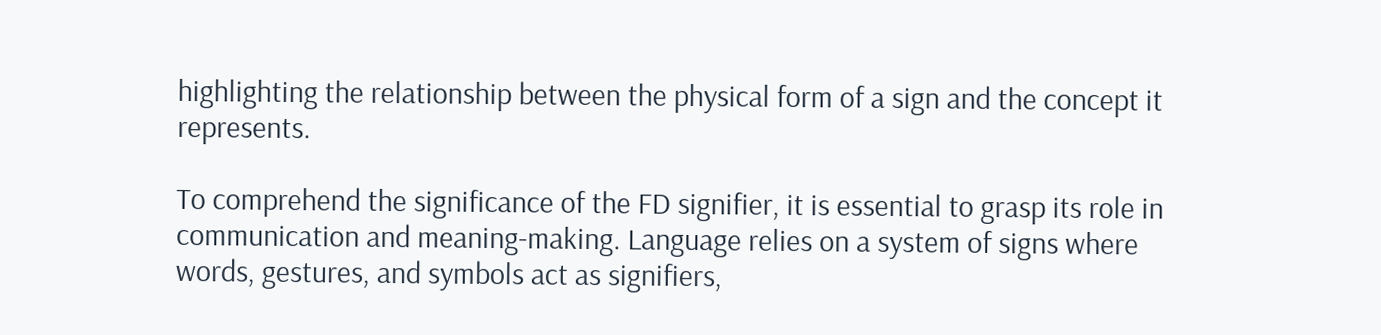highlighting the relationship between the physical form of a sign and the concept it represents.

To comprehend the significance of the FD signifier, it is essential to grasp its role in communication and meaning-making. Language relies on a system of signs where words, gestures, and symbols act as signifiers,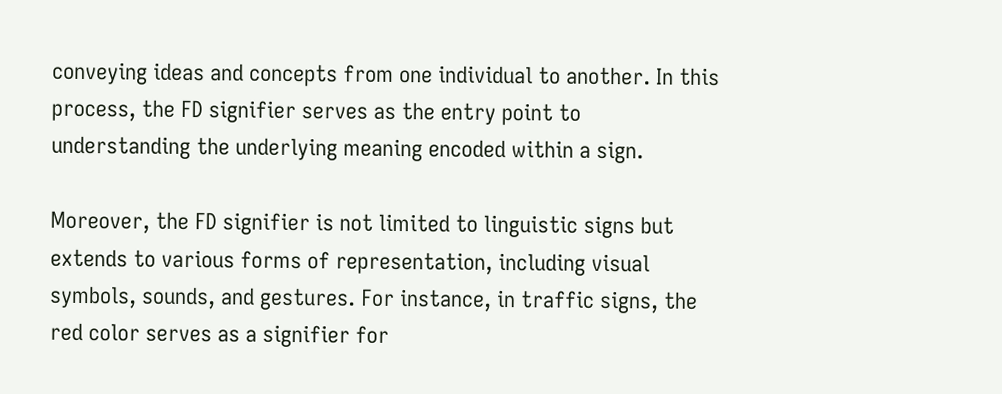conveying ideas and concepts from one individual to another. In this process, the FD signifier serves as the entry point to understanding the underlying meaning encoded within a sign.

Moreover, the FD signifier is not limited to linguistic signs but extends to various forms of representation, including visual symbols, sounds, and gestures. For instance, in traffic signs, the red color serves as a signifier for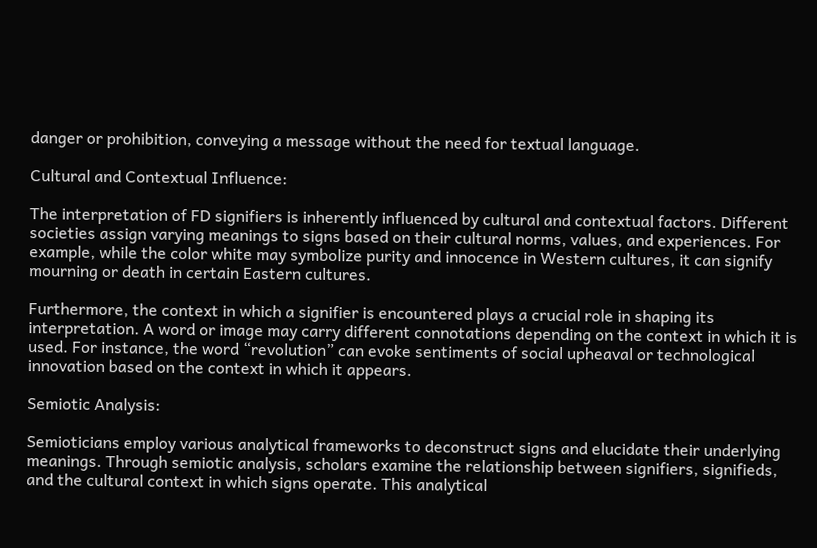danger or prohibition, conveying a message without the need for textual language.

Cultural and Contextual Influence:

The interpretation of FD signifiers is inherently influenced by cultural and contextual factors. Different societies assign varying meanings to signs based on their cultural norms, values, and experiences. For example, while the color white may symbolize purity and innocence in Western cultures, it can signify mourning or death in certain Eastern cultures.

Furthermore, the context in which a signifier is encountered plays a crucial role in shaping its interpretation. A word or image may carry different connotations depending on the context in which it is used. For instance, the word “revolution” can evoke sentiments of social upheaval or technological innovation based on the context in which it appears.

Semiotic Analysis:

Semioticians employ various analytical frameworks to deconstruct signs and elucidate their underlying meanings. Through semiotic analysis, scholars examine the relationship between signifiers, signifieds, and the cultural context in which signs operate. This analytical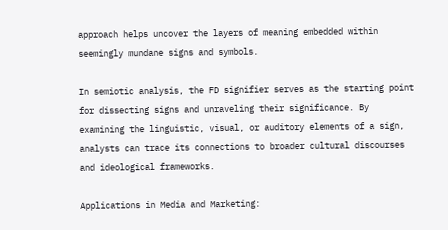approach helps uncover the layers of meaning embedded within seemingly mundane signs and symbols.

In semiotic analysis, the FD signifier serves as the starting point for dissecting signs and unraveling their significance. By examining the linguistic, visual, or auditory elements of a sign, analysts can trace its connections to broader cultural discourses and ideological frameworks.

Applications in Media and Marketing: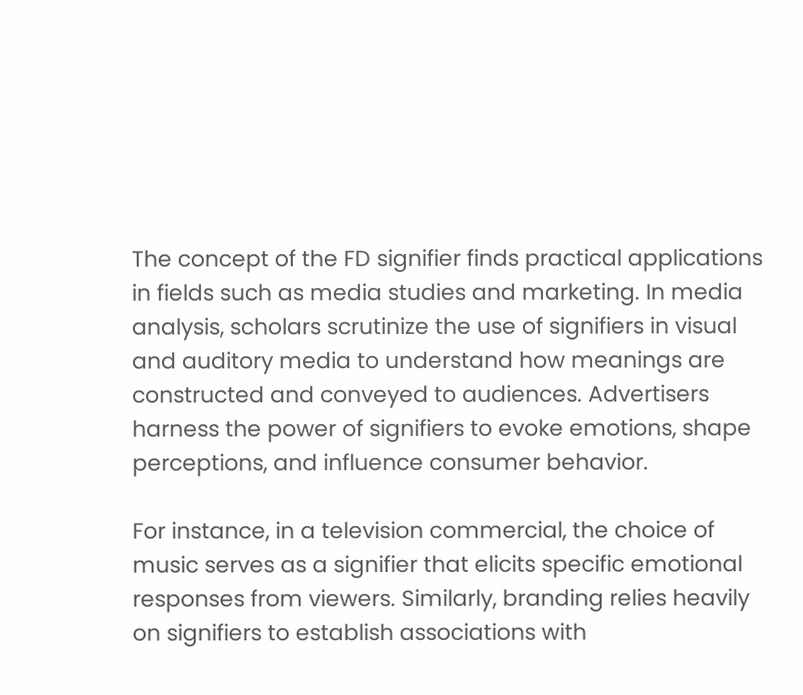The concept of the FD signifier finds practical applications in fields such as media studies and marketing. In media analysis, scholars scrutinize the use of signifiers in visual and auditory media to understand how meanings are constructed and conveyed to audiences. Advertisers harness the power of signifiers to evoke emotions, shape perceptions, and influence consumer behavior.

For instance, in a television commercial, the choice of music serves as a signifier that elicits specific emotional responses from viewers. Similarly, branding relies heavily on signifiers to establish associations with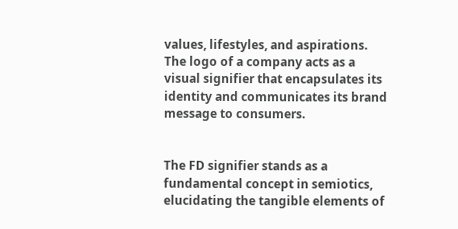values, lifestyles, and aspirations. The logo of a company acts as a visual signifier that encapsulates its identity and communicates its brand message to consumers.


The FD signifier stands as a fundamental concept in semiotics, elucidating the tangible elements of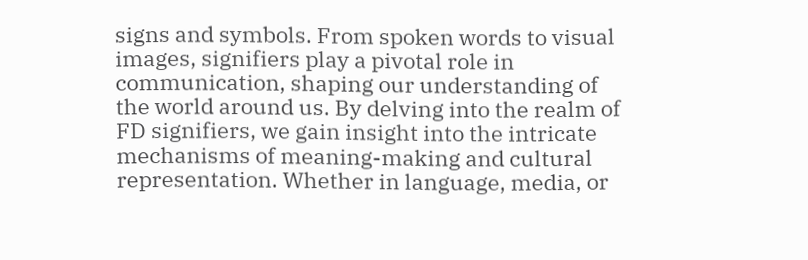signs and symbols. From spoken words to visual images, signifiers play a pivotal role in communication, shaping our understanding of the world around us. By delving into the realm of FD signifiers, we gain insight into the intricate mechanisms of meaning-making and cultural representation. Whether in language, media, or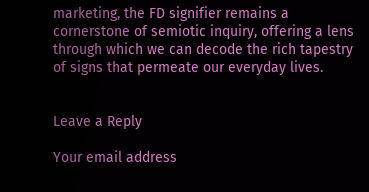marketing, the FD signifier remains a cornerstone of semiotic inquiry, offering a lens through which we can decode the rich tapestry of signs that permeate our everyday lives.


Leave a Reply

Your email address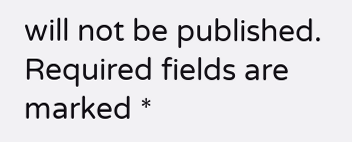will not be published. Required fields are marked *